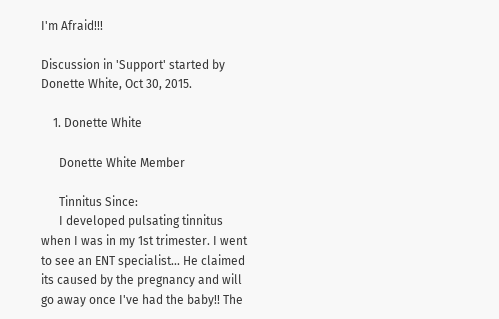I'm Afraid!!!

Discussion in 'Support' started by Donette White, Oct 30, 2015.

    1. Donette White

      Donette White Member

      Tinnitus Since:
      I developed pulsating tinnitus when I was in my 1st trimester. I went to see an ENT specialist... He claimed its caused by the pregnancy and will go away once I've had the baby!! The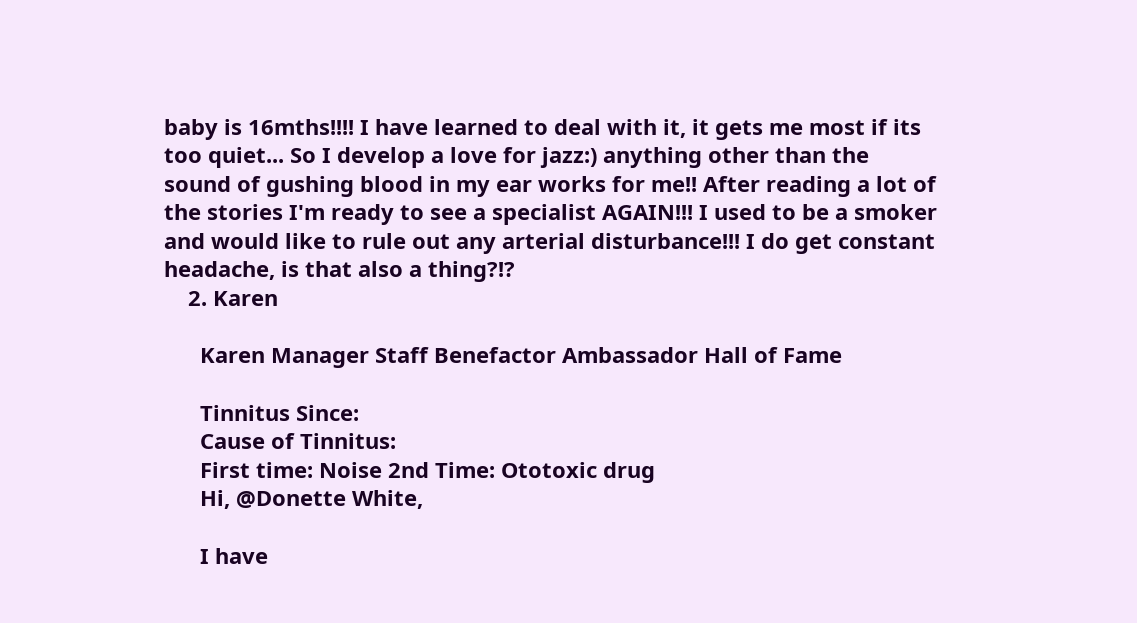baby is 16mths!!!! I have learned to deal with it, it gets me most if its too quiet... So I develop a love for jazz:) anything other than the sound of gushing blood in my ear works for me!! After reading a lot of the stories I'm ready to see a specialist AGAIN!!! I used to be a smoker and would like to rule out any arterial disturbance!!! I do get constant headache, is that also a thing?!?
    2. Karen

      Karen Manager Staff Benefactor Ambassador Hall of Fame

      Tinnitus Since:
      Cause of Tinnitus:
      First time: Noise 2nd Time: Ototoxic drug
      Hi, @Donette White,

      I have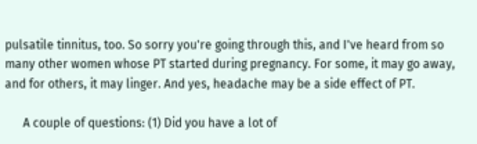pulsatile tinnitus, too. So sorry you're going through this, and I've heard from so many other women whose PT started during pregnancy. For some, it may go away, and for others, it may linger. And yes, headache may be a side effect of PT.

      A couple of questions: (1) Did you have a lot of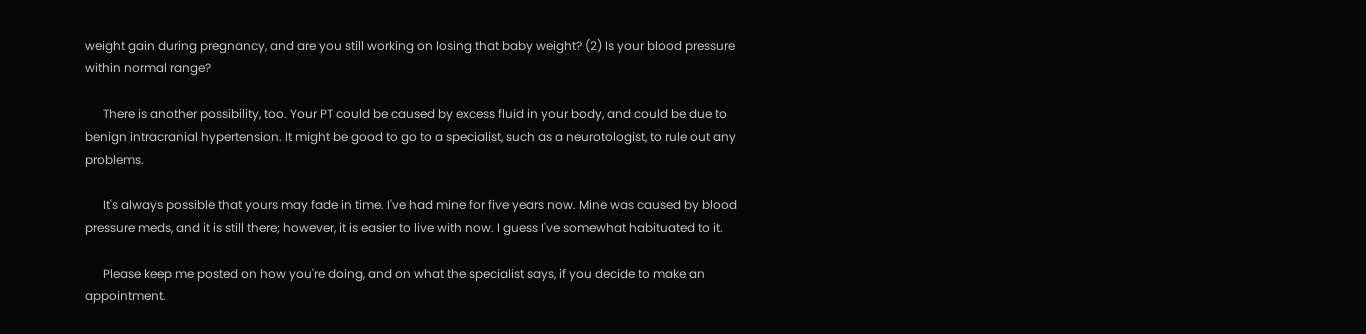weight gain during pregnancy, and are you still working on losing that baby weight? (2) Is your blood pressure within normal range?

      There is another possibility, too. Your PT could be caused by excess fluid in your body, and could be due to benign intracranial hypertension. It might be good to go to a specialist, such as a neurotologist, to rule out any problems.

      It's always possible that yours may fade in time. I've had mine for five years now. Mine was caused by blood pressure meds, and it is still there; however, it is easier to live with now. I guess I've somewhat habituated to it.

      Please keep me posted on how you're doing, and on what the specialist says, if you decide to make an appointment.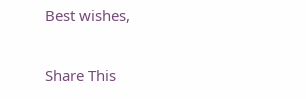Best wishes,

Share This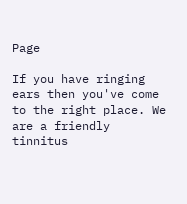Page

If you have ringing ears then you've come to the right place. We are a friendly tinnitus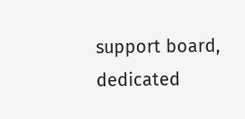support board, dedicated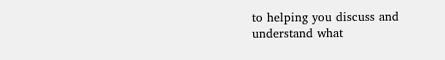to helping you discuss and understand what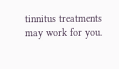tinnitus treatments may work for you.